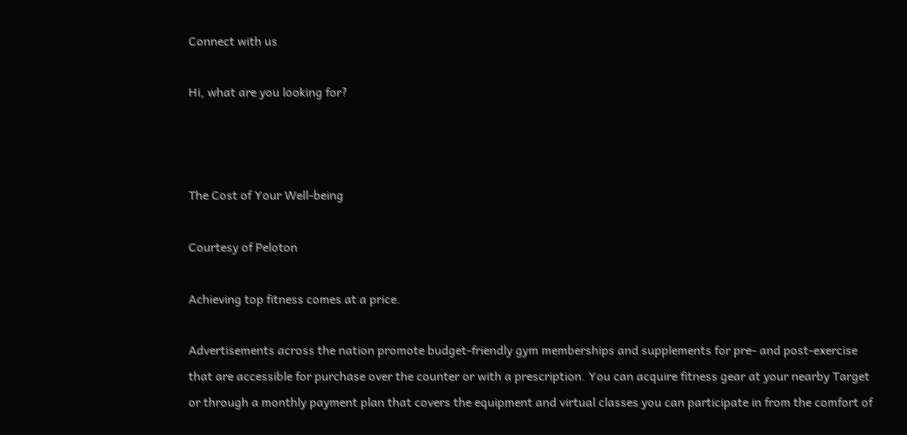Connect with us

Hi, what are you looking for?



The Cost of Your Well-being

Courtesy of Peloton

Achieving top fitness comes at a price.

Advertisements across the nation promote budget-friendly gym memberships and supplements for pre- and post-exercise that are accessible for purchase over the counter or with a prescription. You can acquire fitness gear at your nearby Target or through a monthly payment plan that covers the equipment and virtual classes you can participate in from the comfort of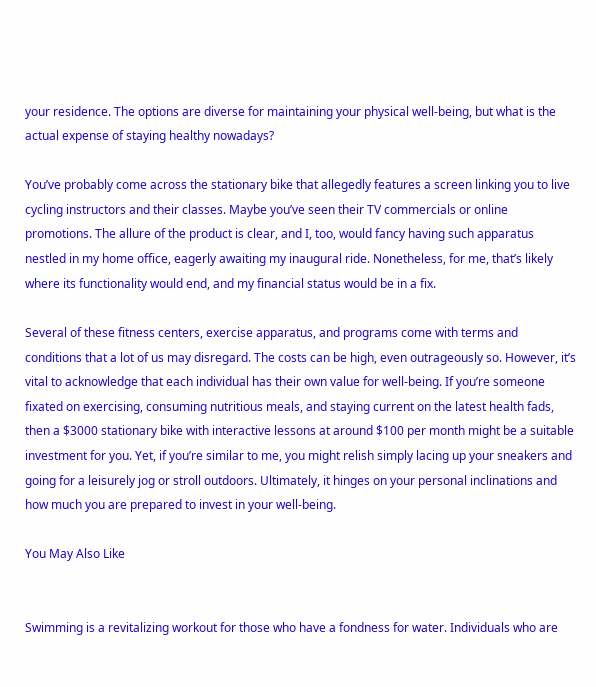your residence. The options are diverse for maintaining your physical well-being, but what is the actual expense of staying healthy nowadays?

You’ve probably come across the stationary bike that allegedly features a screen linking you to live cycling instructors and their classes. Maybe you’ve seen their TV commercials or online promotions. The allure of the product is clear, and I, too, would fancy having such apparatus nestled in my home office, eagerly awaiting my inaugural ride. Nonetheless, for me, that’s likely where its functionality would end, and my financial status would be in a fix.

Several of these fitness centers, exercise apparatus, and programs come with terms and conditions that a lot of us may disregard. The costs can be high, even outrageously so. However, it’s vital to acknowledge that each individual has their own value for well-being. If you’re someone fixated on exercising, consuming nutritious meals, and staying current on the latest health fads, then a $3000 stationary bike with interactive lessons at around $100 per month might be a suitable investment for you. Yet, if you’re similar to me, you might relish simply lacing up your sneakers and going for a leisurely jog or stroll outdoors. Ultimately, it hinges on your personal inclinations and how much you are prepared to invest in your well-being.

You May Also Like


Swimming is a revitalizing workout for those who have a fondness for water. Individuals who are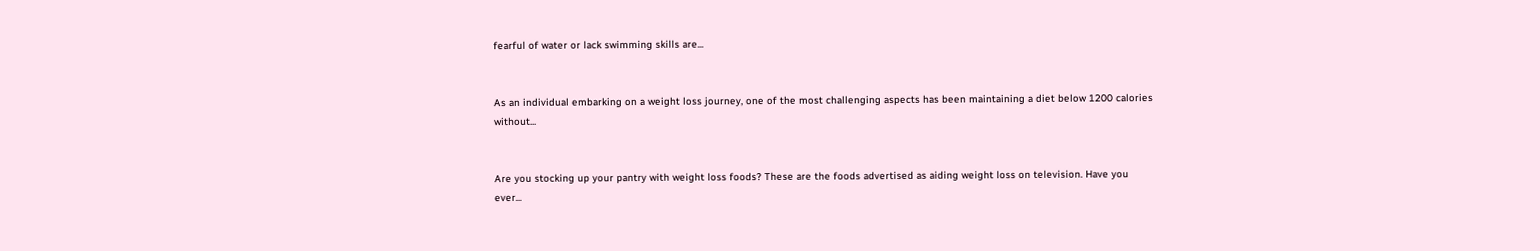fearful of water or lack swimming skills are...


As an individual embarking on a weight loss journey, one of the most challenging aspects has been maintaining a diet below 1200 calories without...


Are you stocking up your pantry with weight loss foods? These are the foods advertised as aiding weight loss on television. Have you ever...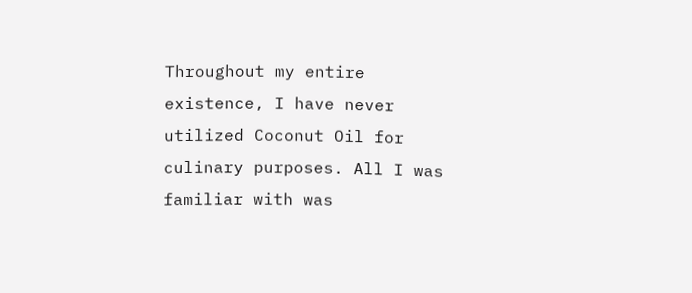Throughout my entire existence, I have never utilized Coconut Oil for culinary purposes. All I was familiar with was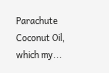Parachute Coconut Oil, which my...